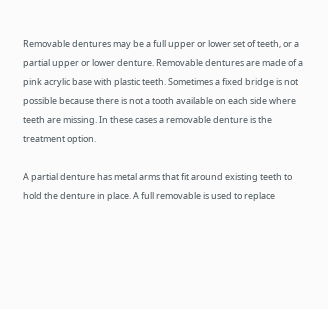Removable dentures may be a full upper or lower set of teeth, or a partial upper or lower denture. Removable dentures are made of a pink acrylic base with plastic teeth. Sometimes a fixed bridge is not possible because there is not a tooth available on each side where teeth are missing. In these cases a removable denture is the treatment option.

A partial denture has metal arms that fit around existing teeth to hold the denture in place. A full removable is used to replace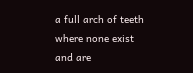a full arch of teeth where none exist and are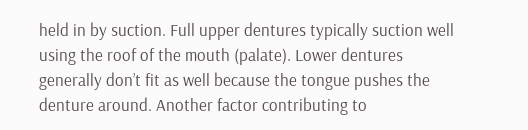held in by suction. Full upper dentures typically suction well using the roof of the mouth (palate). Lower dentures generally don’t fit as well because the tongue pushes the denture around. Another factor contributing to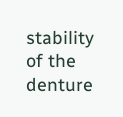stability of the denture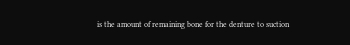is the amount of remaining bone for the denture to suction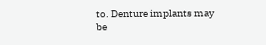to. Denture implants may be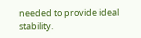needed to provide ideal stability.